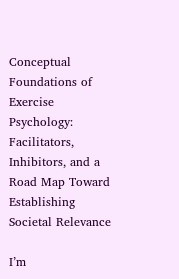Conceptual Foundations of Exercise Psychology: Facilitators, Inhibitors, and a Road Map Toward Establishing Societal Relevance

I’m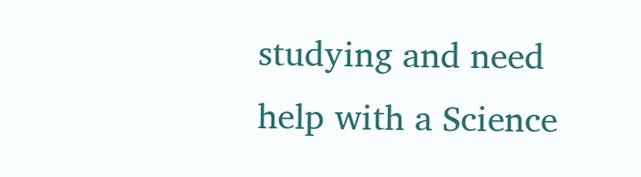studying and need help with a Science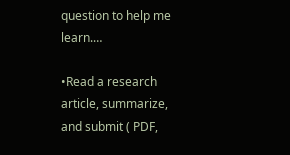question to help me learn.…

•Read a research article, summarize, and submit ( PDF,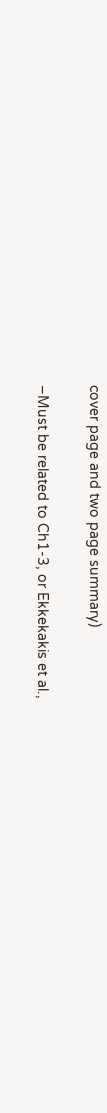cover page and two page summary)

–Must be related to Ch1-3, or Ekkekakis et al.,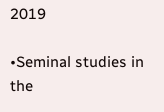2019

•Seminal studies in the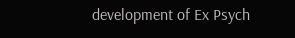development of Ex Psych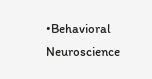•Behavioral Neuroscience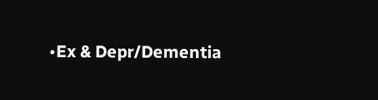•Ex & Depr/Dementia